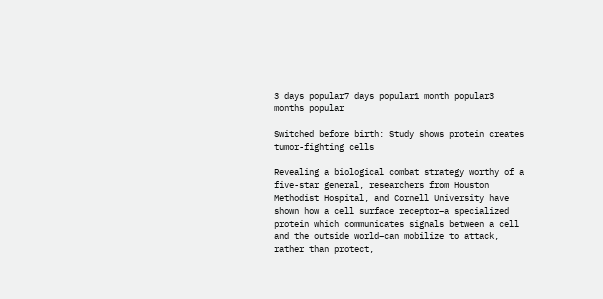3 days popular7 days popular1 month popular3 months popular

Switched before birth: Study shows protein creates tumor-fighting cells

Revealing a biological combat strategy worthy of a five-star general, researchers from Houston Methodist Hospital, and Cornell University have shown how a cell surface receptor–a specialized protein which communicates signals between a cell and the outside world–can mobilize to attack, rather than protect,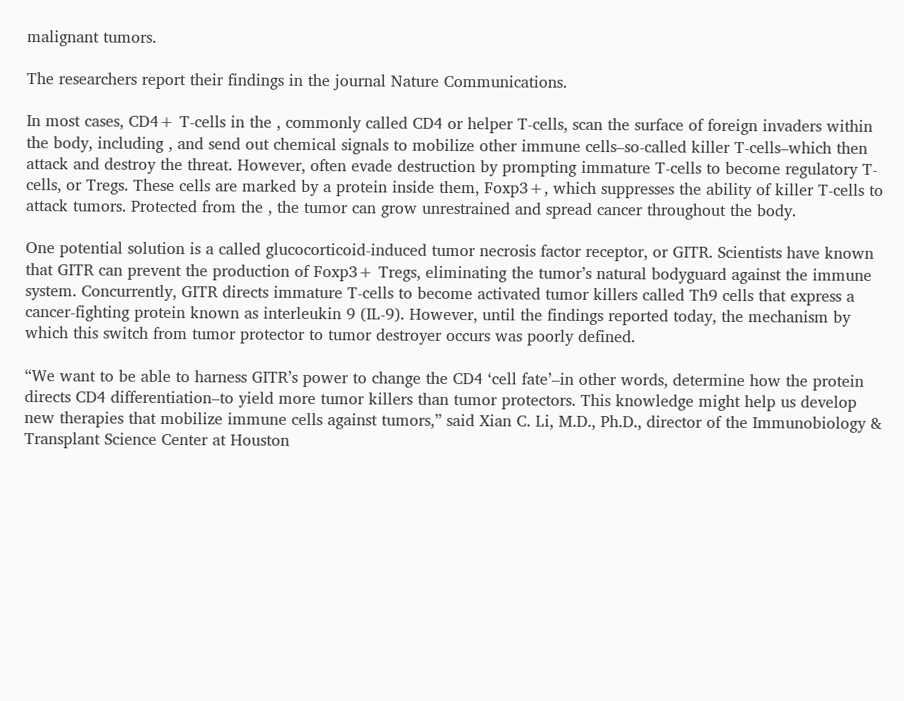malignant tumors.

The researchers report their findings in the journal Nature Communications.

In most cases, CD4+ T-cells in the , commonly called CD4 or helper T-cells, scan the surface of foreign invaders within the body, including , and send out chemical signals to mobilize other immune cells–so-called killer T-cells–which then attack and destroy the threat. However, often evade destruction by prompting immature T-cells to become regulatory T-cells, or Tregs. These cells are marked by a protein inside them, Foxp3+, which suppresses the ability of killer T-cells to attack tumors. Protected from the , the tumor can grow unrestrained and spread cancer throughout the body.

One potential solution is a called glucocorticoid-induced tumor necrosis factor receptor, or GITR. Scientists have known that GITR can prevent the production of Foxp3+ Tregs, eliminating the tumor’s natural bodyguard against the immune system. Concurrently, GITR directs immature T-cells to become activated tumor killers called Th9 cells that express a cancer-fighting protein known as interleukin 9 (IL-9). However, until the findings reported today, the mechanism by which this switch from tumor protector to tumor destroyer occurs was poorly defined.

“We want to be able to harness GITR’s power to change the CD4 ‘cell fate’–in other words, determine how the protein directs CD4 differentiation–to yield more tumor killers than tumor protectors. This knowledge might help us develop new therapies that mobilize immune cells against tumors,” said Xian C. Li, M.D., Ph.D., director of the Immunobiology & Transplant Science Center at Houston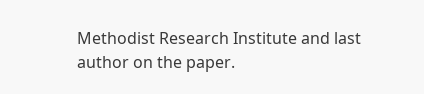Methodist Research Institute and last author on the paper.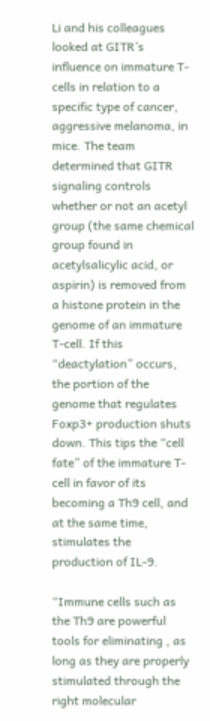Li and his colleagues looked at GITR’s influence on immature T-cells in relation to a specific type of cancer, aggressive melanoma, in mice. The team determined that GITR signaling controls whether or not an acetyl group (the same chemical group found in acetylsalicylic acid, or aspirin) is removed from a histone protein in the genome of an immature T-cell. If this “deactylation” occurs, the portion of the genome that regulates Foxp3+ production shuts down. This tips the “cell fate” of the immature T-cell in favor of its becoming a Th9 cell, and at the same time, stimulates the production of IL-9.

“Immune cells such as the Th9 are powerful tools for eliminating , as long as they are properly stimulated through the right molecular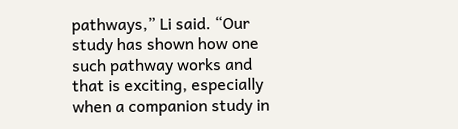pathways,” Li said. “Our study has shown how one such pathway works and that is exciting, especially when a companion study in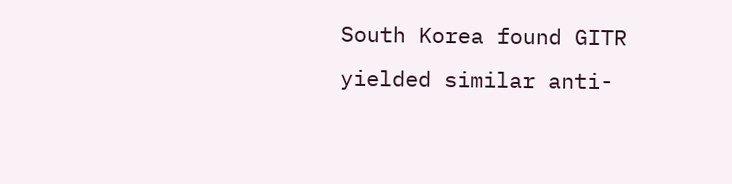South Korea found GITR yielded similar anti-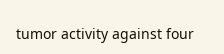tumor activity against four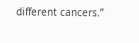different cancers.”